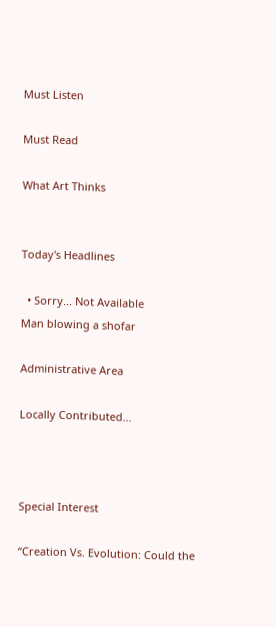Must Listen

Must Read

What Art Thinks


Today's Headlines

  • Sorry... Not Available
Man blowing a shofar

Administrative Area

Locally Contributed...



Special Interest

“Creation Vs. Evolution: Could the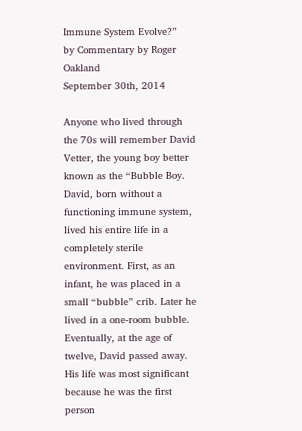Immune System Evolve?”
by Commentary by Roger Oakland
September 30th, 2014

Anyone who lived through the 70s will remember David Vetter, the young boy better known as the “Bubble Boy. David, born without a functioning immune system, lived his entire life in a completely sterile environment. First, as an infant, he was placed in a small “bubble” crib. Later he lived in a one-room bubble. Eventually, at the age of twelve, David passed away. His life was most significant because he was the first person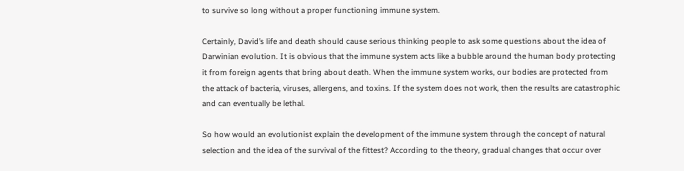to survive so long without a proper functioning immune system.

Certainly, David’s life and death should cause serious thinking people to ask some questions about the idea of Darwinian evolution. It is obvious that the immune system acts like a bubble around the human body protecting it from foreign agents that bring about death. When the immune system works, our bodies are protected from the attack of bacteria, viruses, allergens, and toxins. If the system does not work, then the results are catastrophic and can eventually be lethal.

So how would an evolutionist explain the development of the immune system through the concept of natural selection and the idea of the survival of the fittest? According to the theory, gradual changes that occur over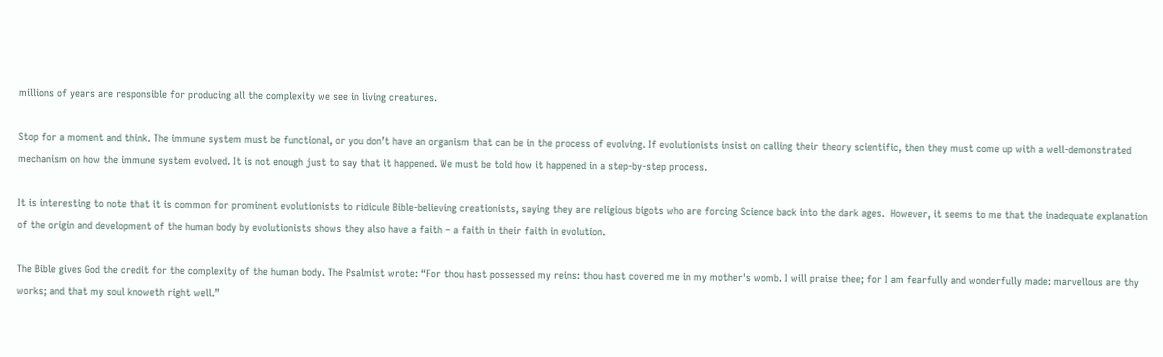millions of years are responsible for producing all the complexity we see in living creatures.

Stop for a moment and think. The immune system must be functional, or you don’t have an organism that can be in the process of evolving. If evolutionists insist on calling their theory scientific, then they must come up with a well-demonstrated mechanism on how the immune system evolved. It is not enough just to say that it happened. We must be told how it happened in a step-by-step process.

It is interesting to note that it is common for prominent evolutionists to ridicule Bible-believing creationists, saying they are religious bigots who are forcing Science back into the dark ages.  However, it seems to me that the inadequate explanation of the origin and development of the human body by evolutionists shows they also have a faith – a faith in their faith in evolution.

The Bible gives God the credit for the complexity of the human body. The Psalmist wrote: “For thou hast possessed my reins: thou hast covered me in my mother's womb. I will praise thee; for I am fearfully and wonderfully made: marvellous are thy works; and that my soul knoweth right well.”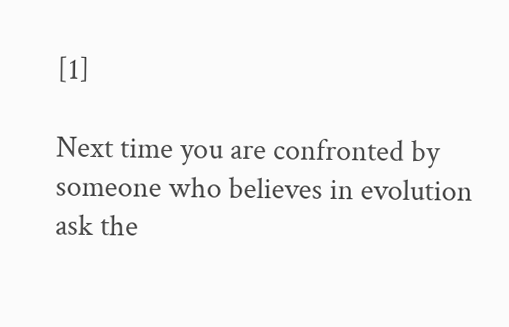[1]

Next time you are confronted by someone who believes in evolution ask the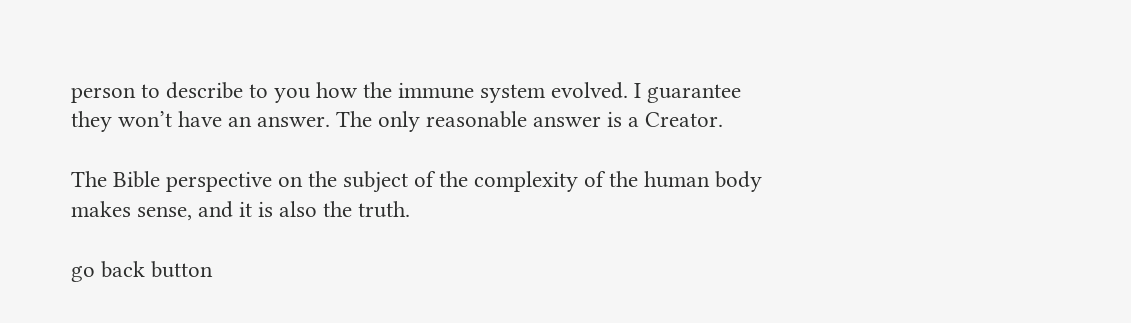person to describe to you how the immune system evolved. I guarantee they won’t have an answer. The only reasonable answer is a Creator.

The Bible perspective on the subject of the complexity of the human body makes sense, and it is also the truth.

go back button